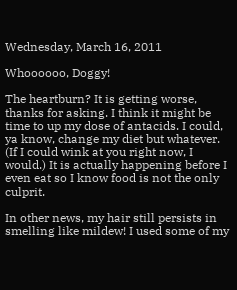Wednesday, March 16, 2011

Whoooooo, Doggy!

The heartburn? It is getting worse, thanks for asking. I think it might be time to up my dose of antacids. I could, ya know, change my diet but whatever. (If I could wink at you right now, I would.) It is actually happening before I even eat so I know food is not the only culprit.

In other news, my hair still persists in smelling like mildew! I used some of my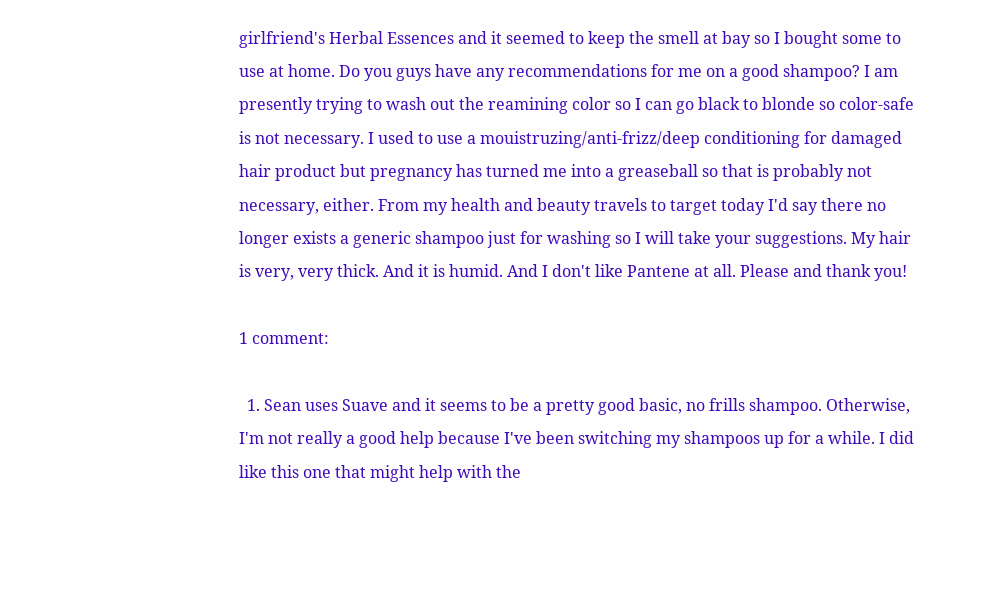girlfriend's Herbal Essences and it seemed to keep the smell at bay so I bought some to use at home. Do you guys have any recommendations for me on a good shampoo? I am presently trying to wash out the reamining color so I can go black to blonde so color-safe is not necessary. I used to use a mouistruzing/anti-frizz/deep conditioning for damaged hair product but pregnancy has turned me into a greaseball so that is probably not necessary, either. From my health and beauty travels to target today I'd say there no longer exists a generic shampoo just for washing so I will take your suggestions. My hair is very, very thick. And it is humid. And I don't like Pantene at all. Please and thank you!

1 comment:

  1. Sean uses Suave and it seems to be a pretty good basic, no frills shampoo. Otherwise, I'm not really a good help because I've been switching my shampoos up for a while. I did like this one that might help with the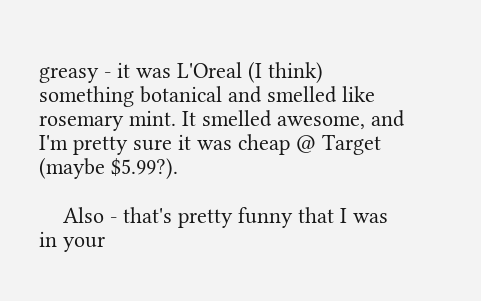greasy - it was L'Oreal (I think) something botanical and smelled like rosemary mint. It smelled awesome, and I'm pretty sure it was cheap @ Target (maybe $5.99?).

    Also - that's pretty funny that I was in your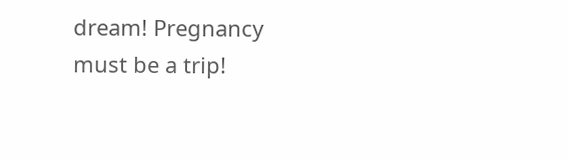dream! Pregnancy must be a trip!